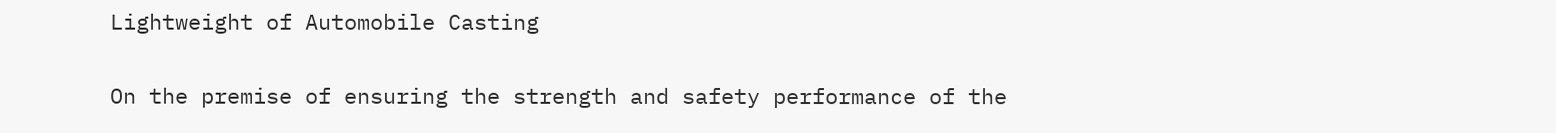Lightweight of Automobile Casting

On the premise of ensuring the strength and safety performance of the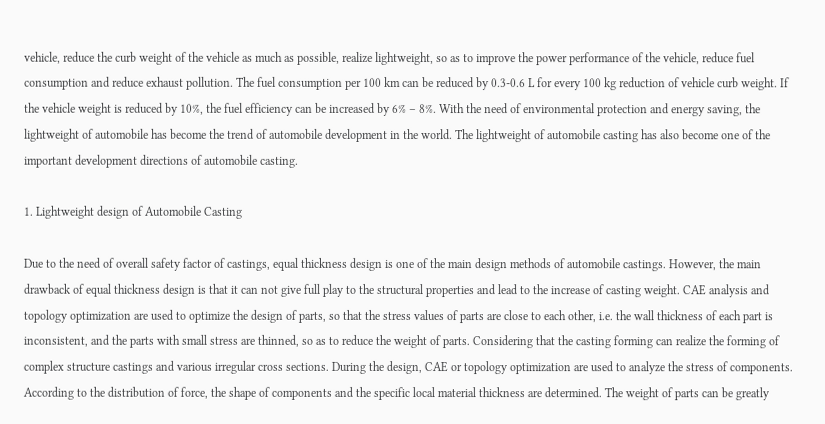vehicle, reduce the curb weight of the vehicle as much as possible, realize lightweight, so as to improve the power performance of the vehicle, reduce fuel consumption and reduce exhaust pollution. The fuel consumption per 100 km can be reduced by 0.3-0.6 L for every 100 kg reduction of vehicle curb weight. If the vehicle weight is reduced by 10%, the fuel efficiency can be increased by 6% – 8%. With the need of environmental protection and energy saving, the lightweight of automobile has become the trend of automobile development in the world. The lightweight of automobile casting has also become one of the important development directions of automobile casting.

1. Lightweight design of Automobile Casting

Due to the need of overall safety factor of castings, equal thickness design is one of the main design methods of automobile castings. However, the main drawback of equal thickness design is that it can not give full play to the structural properties and lead to the increase of casting weight. CAE analysis and topology optimization are used to optimize the design of parts, so that the stress values of parts are close to each other, i.e. the wall thickness of each part is inconsistent, and the parts with small stress are thinned, so as to reduce the weight of parts. Considering that the casting forming can realize the forming of complex structure castings and various irregular cross sections. During the design, CAE or topology optimization are used to analyze the stress of components. According to the distribution of force, the shape of components and the specific local material thickness are determined. The weight of parts can be greatly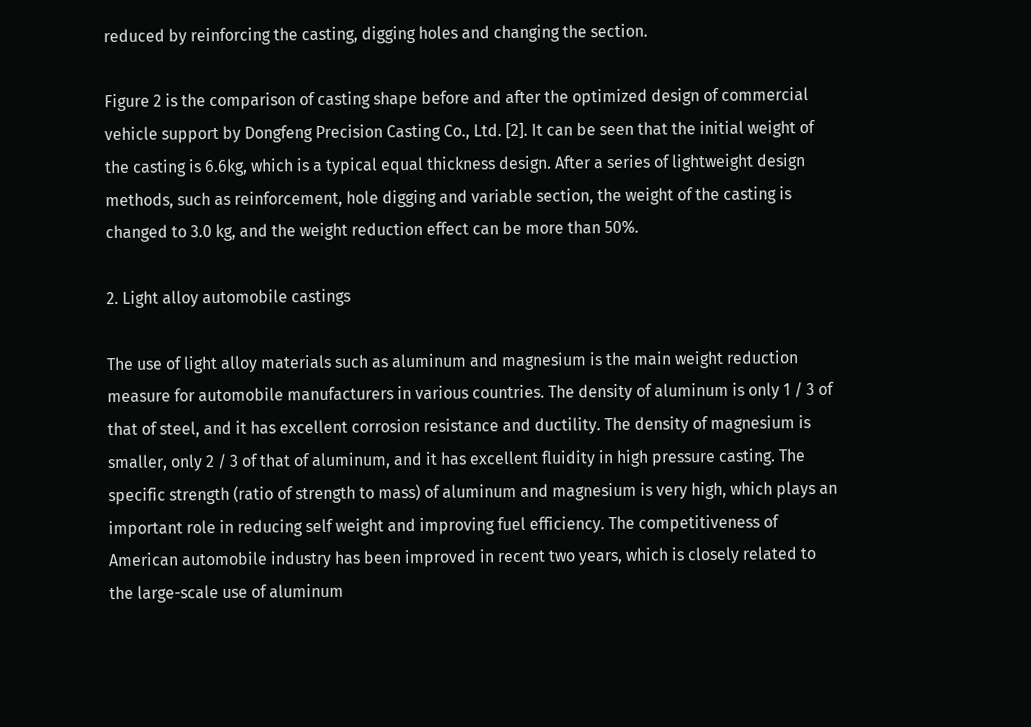reduced by reinforcing the casting, digging holes and changing the section.

Figure 2 is the comparison of casting shape before and after the optimized design of commercial vehicle support by Dongfeng Precision Casting Co., Ltd. [2]. It can be seen that the initial weight of the casting is 6.6kg, which is a typical equal thickness design. After a series of lightweight design methods, such as reinforcement, hole digging and variable section, the weight of the casting is changed to 3.0 kg, and the weight reduction effect can be more than 50%.

2. Light alloy automobile castings

The use of light alloy materials such as aluminum and magnesium is the main weight reduction measure for automobile manufacturers in various countries. The density of aluminum is only 1 / 3 of that of steel, and it has excellent corrosion resistance and ductility. The density of magnesium is smaller, only 2 / 3 of that of aluminum, and it has excellent fluidity in high pressure casting. The specific strength (ratio of strength to mass) of aluminum and magnesium is very high, which plays an important role in reducing self weight and improving fuel efficiency. The competitiveness of American automobile industry has been improved in recent two years, which is closely related to the large-scale use of aluminum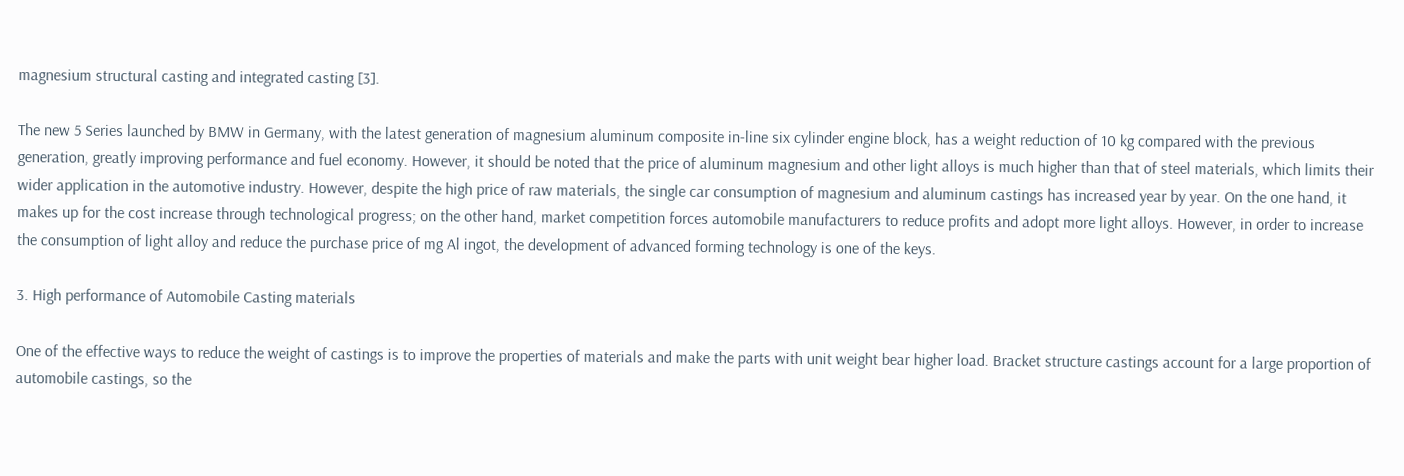magnesium structural casting and integrated casting [3].

The new 5 Series launched by BMW in Germany, with the latest generation of magnesium aluminum composite in-line six cylinder engine block, has a weight reduction of 10 kg compared with the previous generation, greatly improving performance and fuel economy. However, it should be noted that the price of aluminum magnesium and other light alloys is much higher than that of steel materials, which limits their wider application in the automotive industry. However, despite the high price of raw materials, the single car consumption of magnesium and aluminum castings has increased year by year. On the one hand, it makes up for the cost increase through technological progress; on the other hand, market competition forces automobile manufacturers to reduce profits and adopt more light alloys. However, in order to increase the consumption of light alloy and reduce the purchase price of mg Al ingot, the development of advanced forming technology is one of the keys.

3. High performance of Automobile Casting materials

One of the effective ways to reduce the weight of castings is to improve the properties of materials and make the parts with unit weight bear higher load. Bracket structure castings account for a large proportion of automobile castings, so the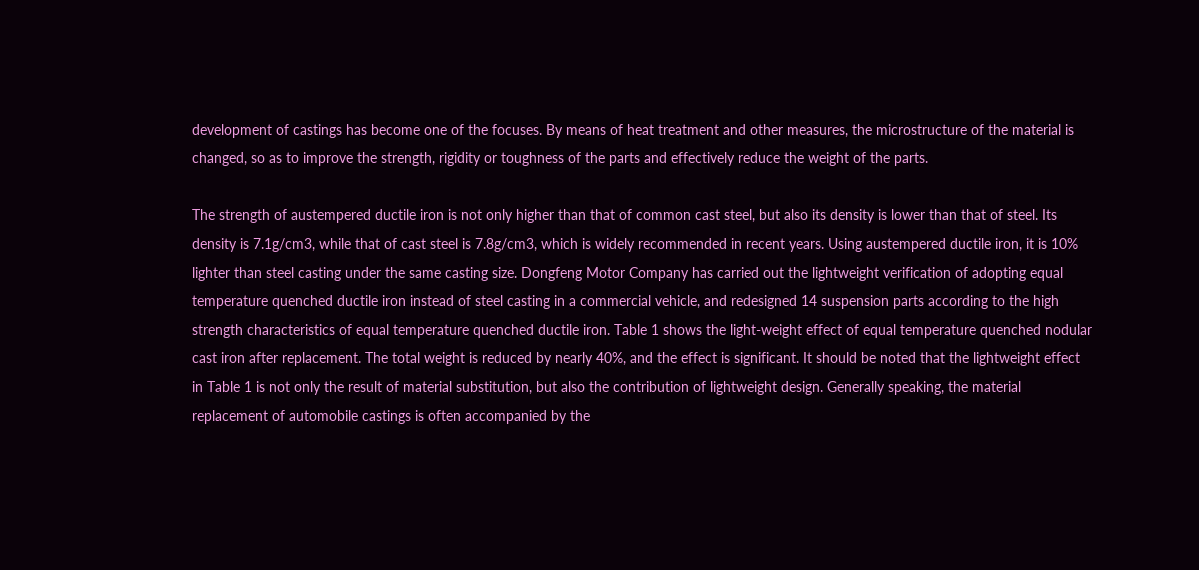development of castings has become one of the focuses. By means of heat treatment and other measures, the microstructure of the material is changed, so as to improve the strength, rigidity or toughness of the parts and effectively reduce the weight of the parts.

The strength of austempered ductile iron is not only higher than that of common cast steel, but also its density is lower than that of steel. Its density is 7.1g/cm3, while that of cast steel is 7.8g/cm3, which is widely recommended in recent years. Using austempered ductile iron, it is 10% lighter than steel casting under the same casting size. Dongfeng Motor Company has carried out the lightweight verification of adopting equal temperature quenched ductile iron instead of steel casting in a commercial vehicle, and redesigned 14 suspension parts according to the high strength characteristics of equal temperature quenched ductile iron. Table 1 shows the light-weight effect of equal temperature quenched nodular cast iron after replacement. The total weight is reduced by nearly 40%, and the effect is significant. It should be noted that the lightweight effect in Table 1 is not only the result of material substitution, but also the contribution of lightweight design. Generally speaking, the material replacement of automobile castings is often accompanied by the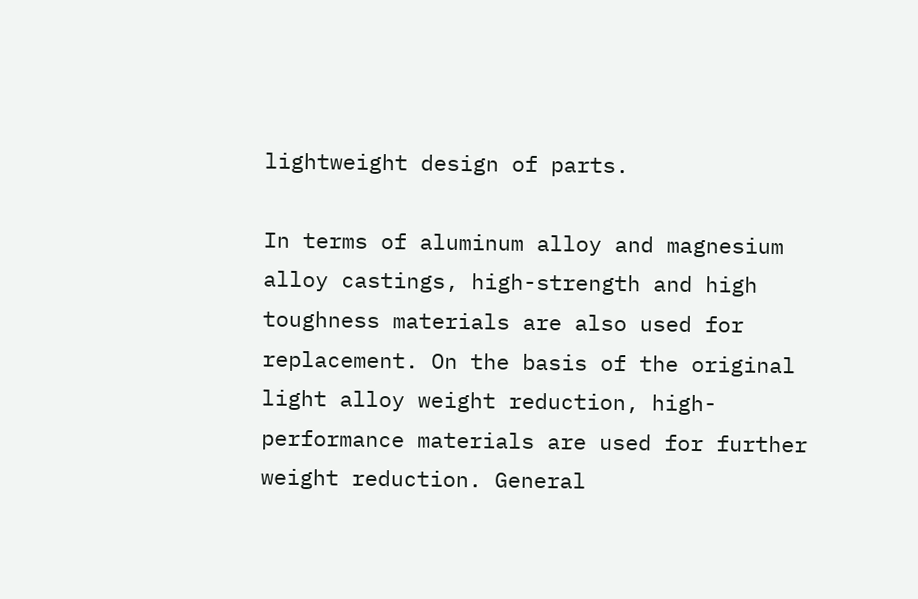lightweight design of parts.

In terms of aluminum alloy and magnesium alloy castings, high-strength and high toughness materials are also used for replacement. On the basis of the original light alloy weight reduction, high-performance materials are used for further weight reduction. General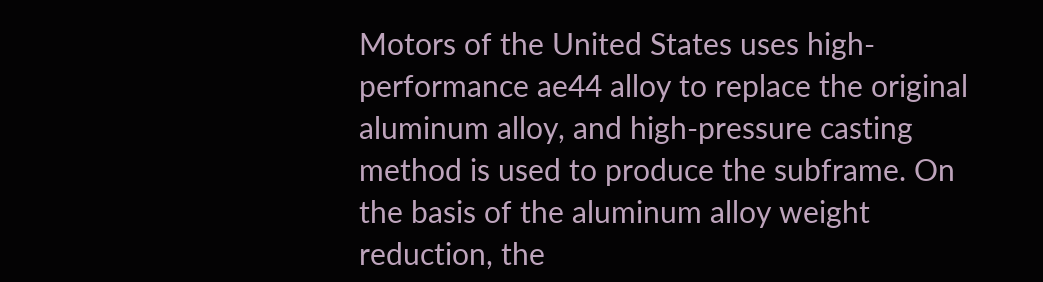Motors of the United States uses high-performance ae44 alloy to replace the original aluminum alloy, and high-pressure casting method is used to produce the subframe. On the basis of the aluminum alloy weight reduction, the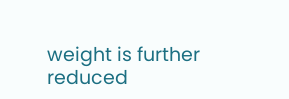weight is further reduced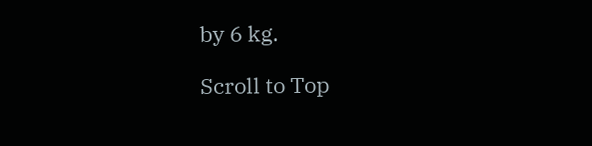by 6 kg.

Scroll to Top